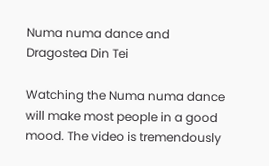Numa numa dance and Dragostea Din Tei

Watching the Numa numa dance will make most people in a good mood. The video is tremendously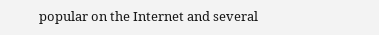popular on the Internet and several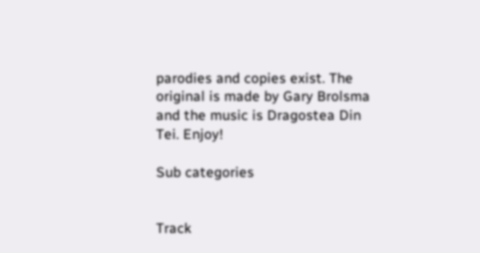parodies and copies exist. The original is made by Gary Brolsma and the music is Dragostea Din Tei. Enjoy!

Sub categories


Track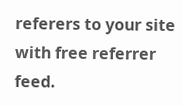referers to your site with free referrer feed.